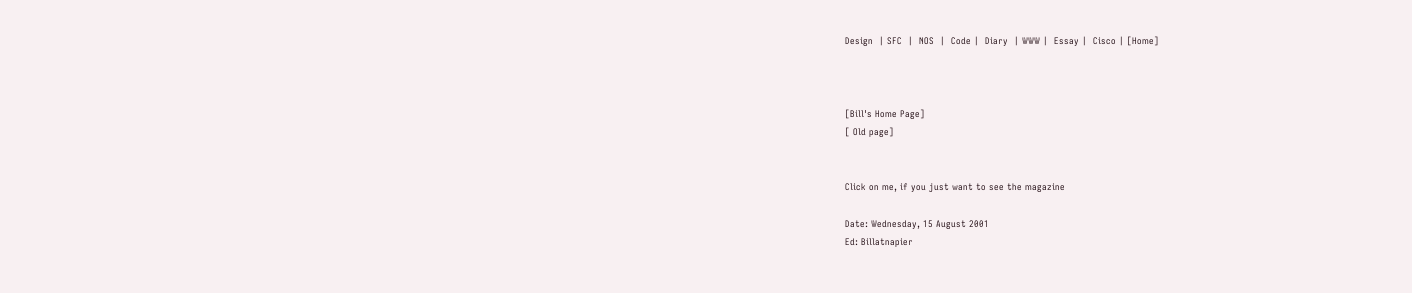Design  | SFC  |  NOS  |  Code |  Diary  | WWW |  Essay |  Cisco | [Home]



[Bill's Home Page]
[ Old page]


Click on me, if you just want to see the magazine

Date: Wednesday, 15 August 2001
Ed: Billatnapier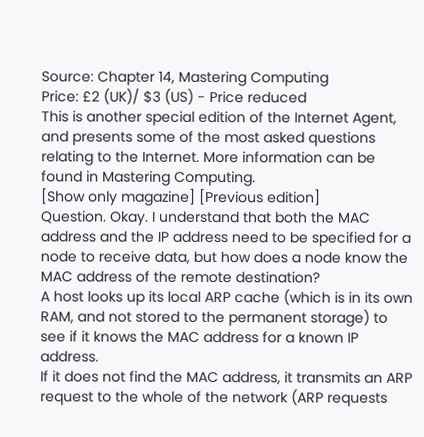Source: Chapter 14, Mastering Computing
Price: £2 (UK)/ $3 (US) - Price reduced
This is another special edition of the Internet Agent, and presents some of the most asked questions relating to the Internet. More information can be found in Mastering Computing.
[Show only magazine] [Previous edition]
Question. Okay. I understand that both the MAC address and the IP address need to be specified for a node to receive data, but how does a node know the MAC address of the remote destination?
A host looks up its local ARP cache (which is in its own RAM, and not stored to the permanent storage) to see if it knows the MAC address for a known IP address.
If it does not find the MAC address, it transmits an ARP request to the whole of the network (ARP requests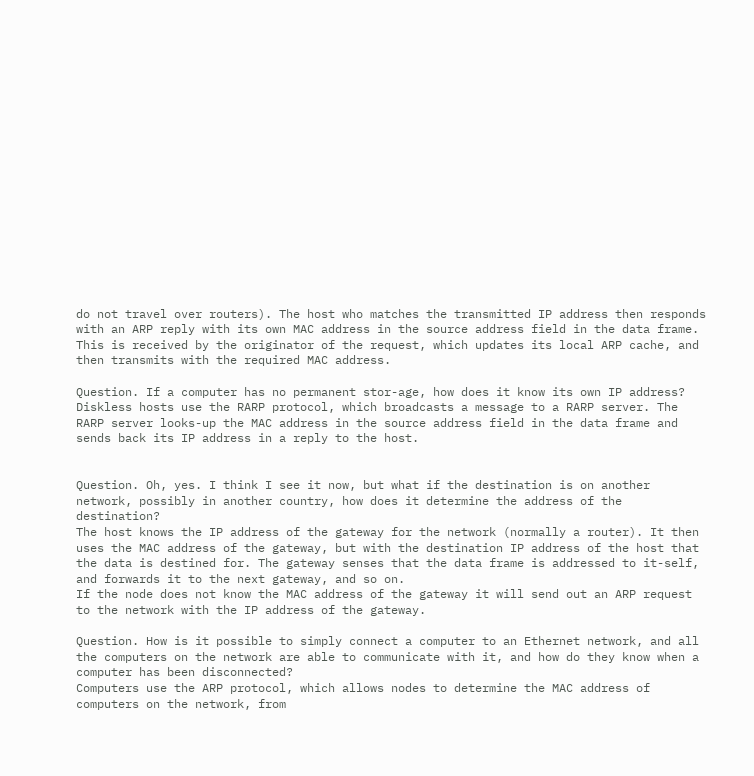do not travel over routers). The host who matches the transmitted IP address then responds with an ARP reply with its own MAC address in the source address field in the data frame. This is received by the originator of the request, which updates its local ARP cache, and then transmits with the required MAC address.

Question. If a computer has no permanent stor-age, how does it know its own IP address?
Diskless hosts use the RARP protocol, which broadcasts a message to a RARP server. The RARP server looks-up the MAC address in the source address field in the data frame and sends back its IP address in a reply to the host.


Question. Oh, yes. I think I see it now, but what if the destination is on another network, possibly in another country, how does it determine the address of the destination?
The host knows the IP address of the gateway for the network (normally a router). It then uses the MAC address of the gateway, but with the destination IP address of the host that the data is destined for. The gateway senses that the data frame is addressed to it-self, and forwards it to the next gateway, and so on.
If the node does not know the MAC address of the gateway it will send out an ARP request to the network with the IP address of the gateway.

Question. How is it possible to simply connect a computer to an Ethernet network, and all the computers on the network are able to communicate with it, and how do they know when a computer has been disconnected?
Computers use the ARP protocol, which allows nodes to determine the MAC address of computers on the network, from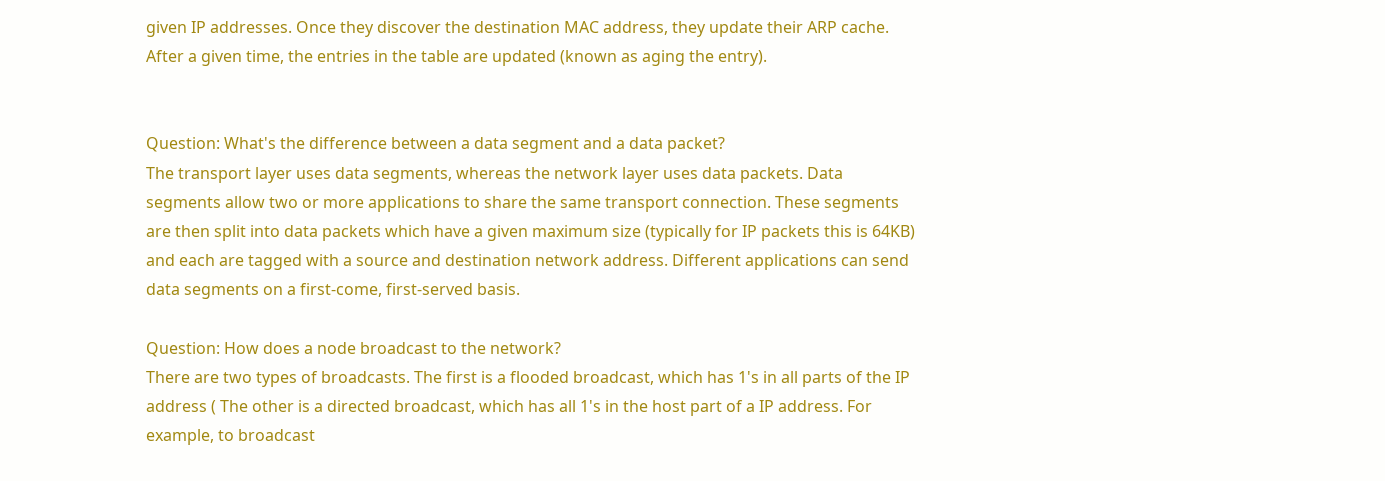given IP addresses. Once they discover the destination MAC address, they update their ARP cache. After a given time, the entries in the table are updated (known as aging the entry).


Question: What's the difference between a data segment and a data packet?
The transport layer uses data segments, whereas the network layer uses data packets. Data segments allow two or more applications to share the same transport connection. These segments are then split into data packets which have a given maximum size (typically for IP packets this is 64KB) and each are tagged with a source and destination network address. Different applications can send data segments on a first-come, first-served basis.

Question: How does a node broadcast to the network?
There are two types of broadcasts. The first is a flooded broadcast, which has 1's in all parts of the IP address ( The other is a directed broadcast, which has all 1's in the host part of a IP address. For example, to broadcast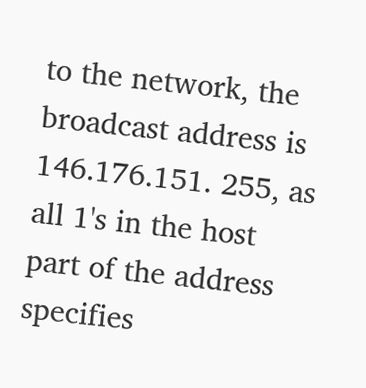to the network, the broadcast address is 146.176.151. 255, as all 1's in the host part of the address specifies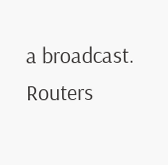a broadcast. Routers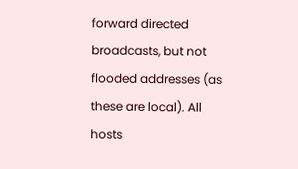forward directed broadcasts, but not flooded addresses (as these are local). All hosts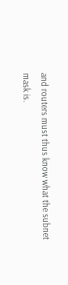and routers must thus know what the subnet mask is.